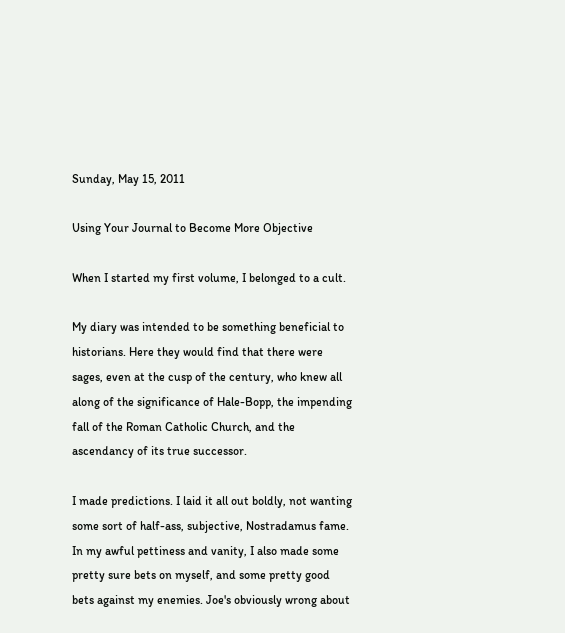Sunday, May 15, 2011

Using Your Journal to Become More Objective

When I started my first volume, I belonged to a cult.

My diary was intended to be something beneficial to historians. Here they would find that there were sages, even at the cusp of the century, who knew all along of the significance of Hale-Bopp, the impending fall of the Roman Catholic Church, and the ascendancy of its true successor.

I made predictions. I laid it all out boldly, not wanting some sort of half-ass, subjective, Nostradamus fame. In my awful pettiness and vanity, I also made some pretty sure bets on myself, and some pretty good bets against my enemies. Joe's obviously wrong about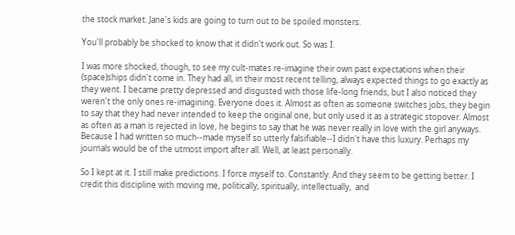the stock market. Jane's kids are going to turn out to be spoiled monsters.

You'll probably be shocked to know that it didn't work out. So was I.

I was more shocked, though, to see my cult-mates re-imagine their own past expectations when their (space)ships didn't come in. They had all, in their most recent telling, always expected things to go exactly as they went. I became pretty depressed and disgusted with those life-long friends, but I also noticed they weren't the only ones re-imagining. Everyone does it. Almost as often as someone switches jobs, they begin to say that they had never intended to keep the original one, but only used it as a strategic stopover. Almost as often as a man is rejected in love, he begins to say that he was never really in love with the girl anyways. Because I had written so much--made myself so utterly falsifiable--I didn't have this luxury. Perhaps my journals would be of the utmost import after all. Well, at least personally.

So I kept at it. I still make predictions. I force myself to. Constantly. And they seem to be getting better. I credit this discipline with moving me, politically, spiritually, intellectually,  and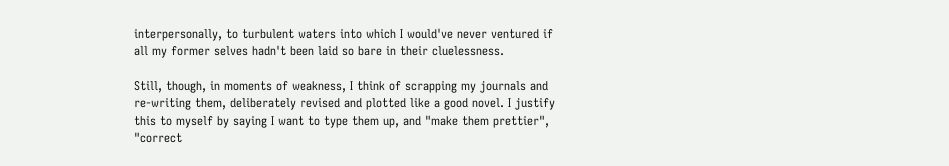interpersonally, to turbulent waters into which I would've never ventured if all my former selves hadn't been laid so bare in their cluelessness.

Still, though, in moments of weakness, I think of scrapping my journals and re-writing them, deliberately revised and plotted like a good novel. I justify this to myself by saying I want to type them up, and "make them prettier", "correct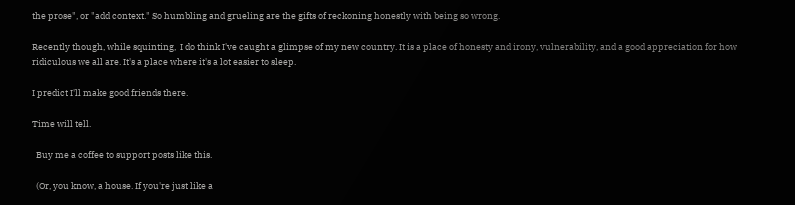the prose", or "add context." So humbling and grueling are the gifts of reckoning honestly with being so wrong.

Recently though, while squinting,  I do think I've caught a glimpse of my new country. It is a place of honesty and irony, vulnerability, and a good appreciation for how ridiculous we all are. It's a place where it's a lot easier to sleep.

I predict I'll make good friends there.

Time will tell.

  Buy me a coffee to support posts like this.

  (Or, you know, a house. If you're just like a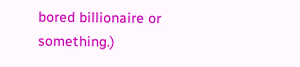bored billionaire or something.)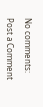No comments:

Post a Comment